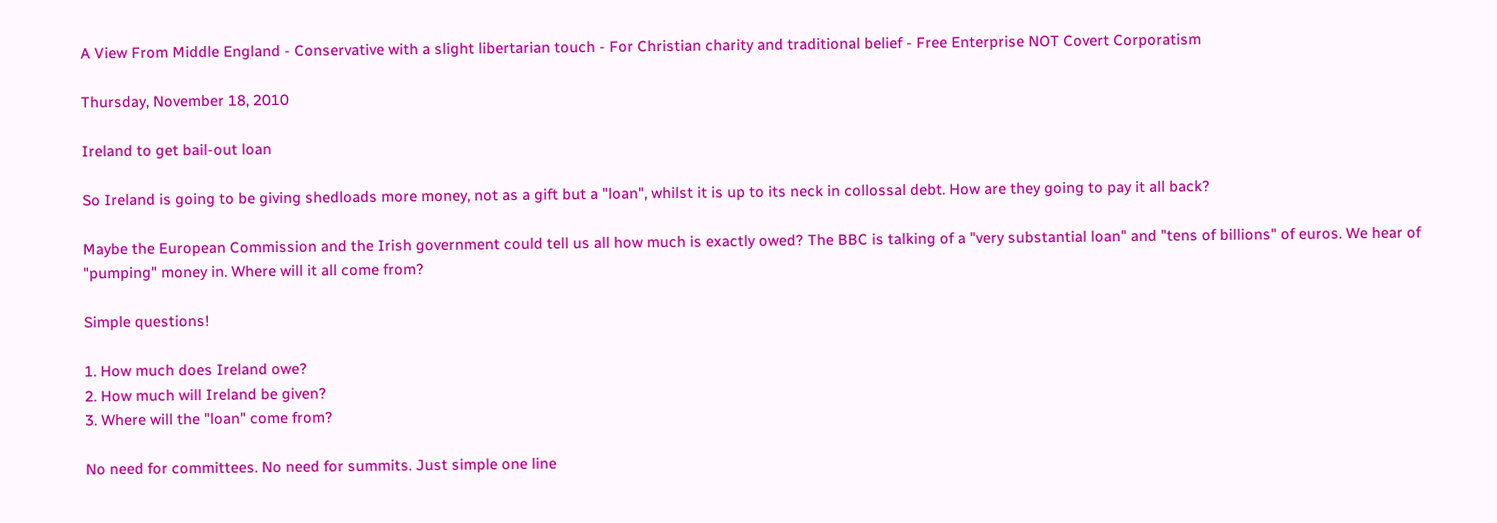A View From Middle England - Conservative with a slight libertarian touch - For Christian charity and traditional belief - Free Enterprise NOT Covert Corporatism

Thursday, November 18, 2010

Ireland to get bail-out loan

So Ireland is going to be giving shedloads more money, not as a gift but a "loan", whilst it is up to its neck in collossal debt. How are they going to pay it all back?

Maybe the European Commission and the Irish government could tell us all how much is exactly owed? The BBC is talking of a "very substantial loan" and "tens of billions" of euros. We hear of "pumping" money in. Where will it all come from?

Simple questions!

1. How much does Ireland owe?
2. How much will Ireland be given?
3. Where will the "loan" come from?

No need for committees. No need for summits. Just simple one line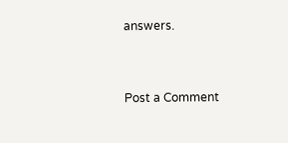answers.


Post a Comment